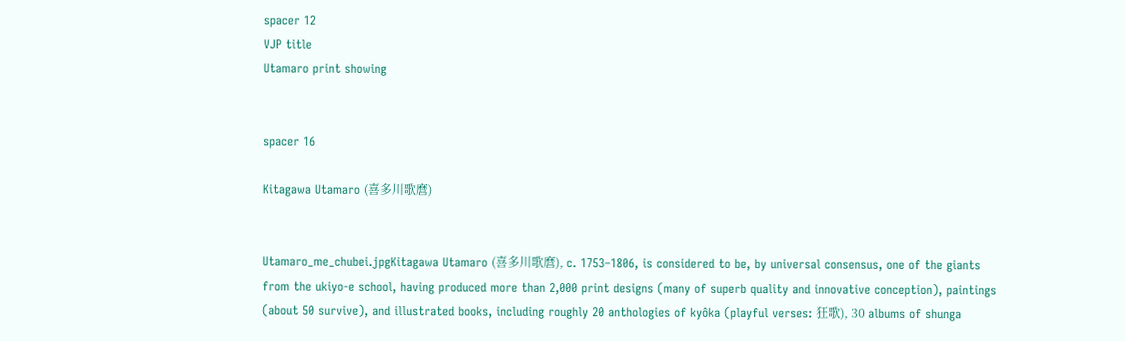spacer 12
VJP title
Utamaro print showing


spacer 16

Kitagawa Utamaro (喜多川歌麿)


Utamaro_me_chubei.jpgKitagawa Utamaro (喜多川歌麿), c. 1753–1806, is considered to be, by universal consensus, one of the giants from the ukiyo-e school, having produced more than 2,000 print designs (many of superb quality and innovative conception), paintings (about 50 survive), and illustrated books, including roughly 20 anthologies of kyôka (playful verses: 狂歌), 30 albums of shunga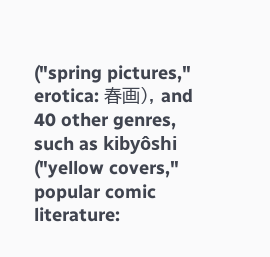("spring pictures," erotica: 春画), and 40 other genres, such as kibyôshi ("yellow covers," popular comic literature: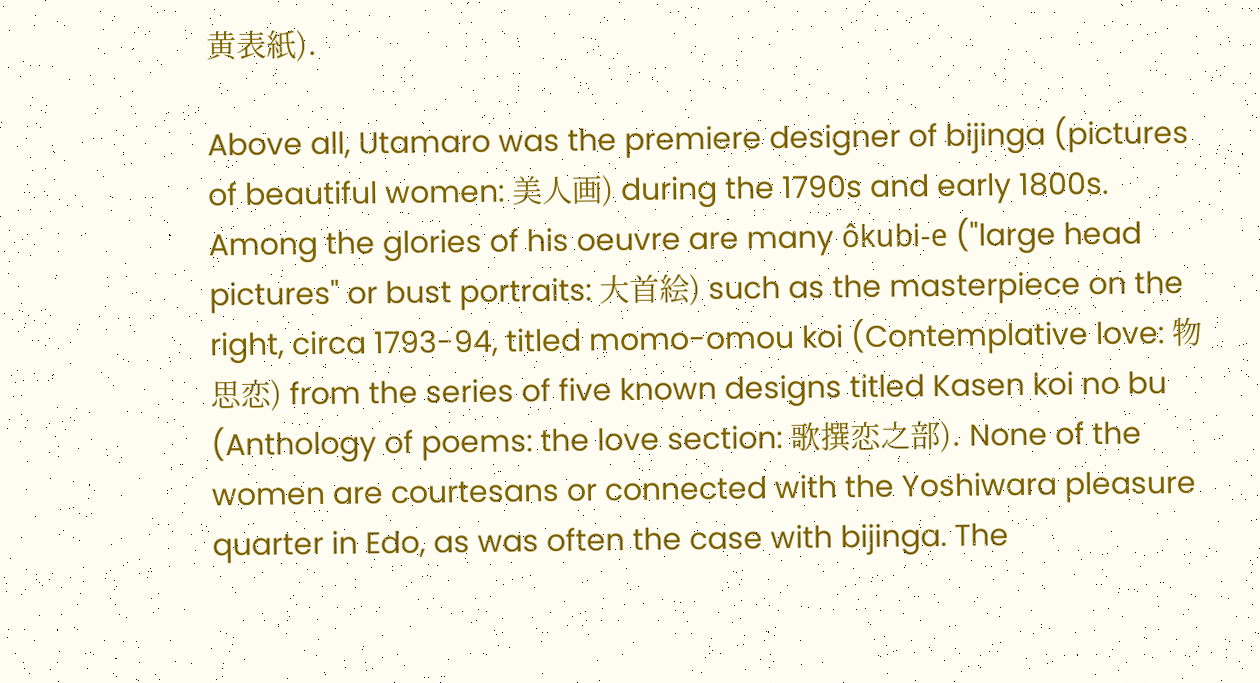黄表紙).

Above all, Utamaro was the premiere designer of bijinga (pictures of beautiful women: 美人画) during the 1790s and early 1800s. Among the glories of his oeuvre are many ôkubi-e ("large head pictures" or bust portraits: 大首絵) such as the masterpiece on the right, circa 1793-94, titled momo-omou koi (Contemplative love: 物思恋) from the series of five known designs titled Kasen koi no bu (Anthology of poems: the love section: 歌撰恋之部). None of the women are courtesans or connected with the Yoshiwara pleasure quarter in Edo, as was often the case with bijinga. The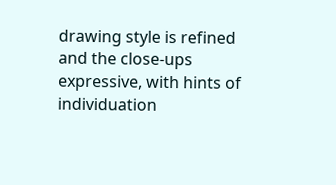drawing style is refined and the close-ups expressive, with hints of individuation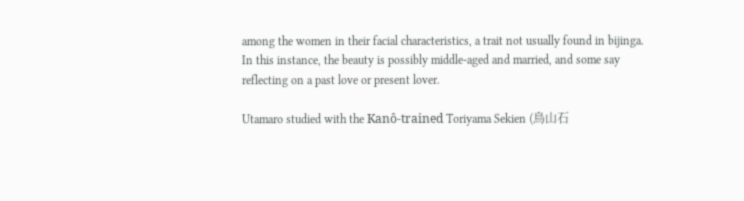among the women in their facial characteristics, a trait not usually found in bijinga. In this instance, the beauty is possibly middle-aged and married, and some say reflecting on a past love or present lover.

Utamaro studied with the Kanô-trained Toriyama Sekien (鳥山石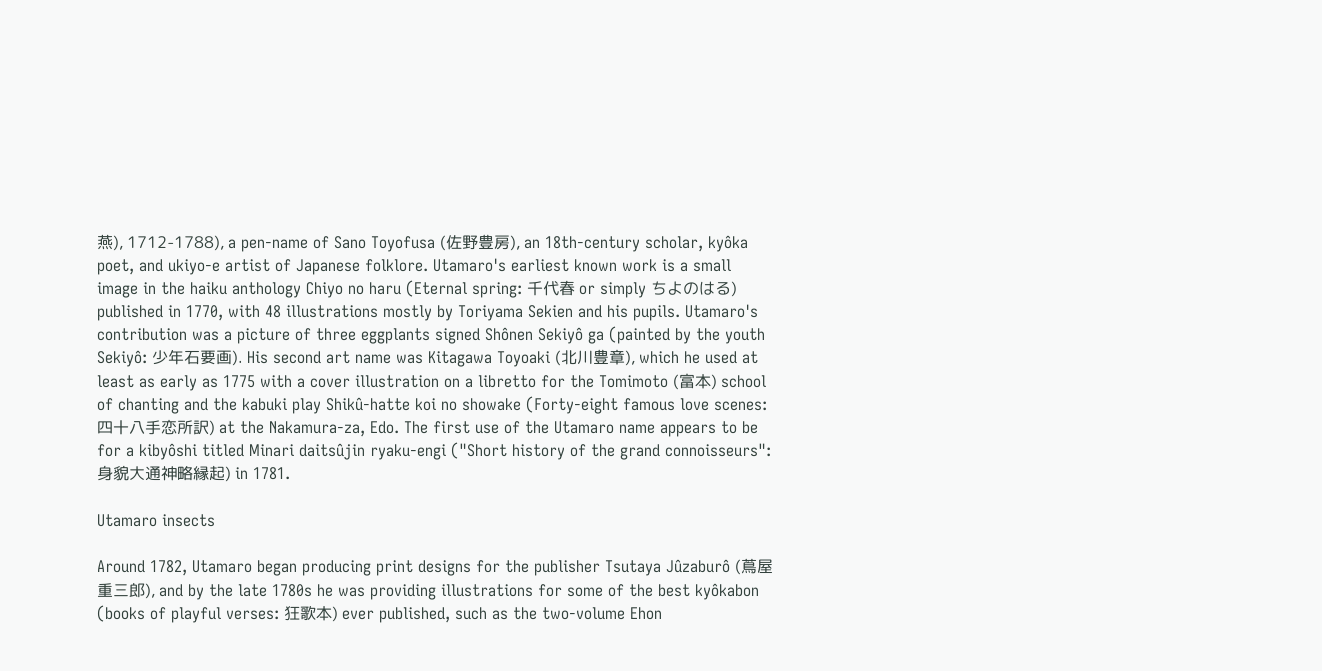燕), 1712-1788), a pen-name of Sano Toyofusa (佐野豊房), an 18th-century scholar, kyôka poet, and ukiyo-e artist of Japanese folklore. Utamaro's earliest known work is a small image in the haiku anthology Chiyo no haru (Eternal spring: 千代春 or simply ちよのはる) published in 1770, with 48 illustrations mostly by Toriyama Sekien and his pupils. Utamaro's contribution was a picture of three eggplants signed Shônen Sekiyô ga (painted by the youth Sekiyô: 少年石要画). His second art name was Kitagawa Toyoaki (北川豊章), which he used at least as early as 1775 with a cover illustration on a libretto for the Tomimoto (富本) school of chanting and the kabuki play Shikû-hatte koi no showake (Forty-eight famous love scenes: 四十八手恋所訳) at the Nakamura-za, Edo. The first use of the Utamaro name appears to be for a kibyôshi titled Minari daitsûjin ryaku-engi ("Short history of the grand connoisseurs": 身貌大通神略縁起) in 1781.

Utamaro insects

Around 1782, Utamaro began producing print designs for the publisher Tsutaya Jûzaburô (蔦屋重三郎), and by the late 1780s he was providing illustrations for some of the best kyôkabon (books of playful verses: 狂歌本) ever published, such as the two-volume Ehon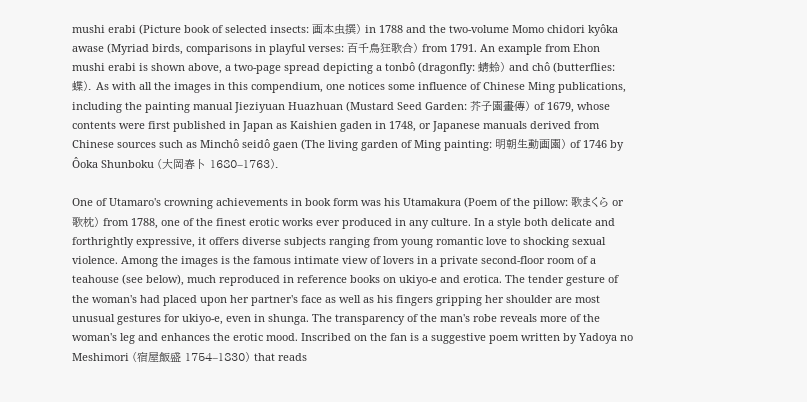mushi erabi (Picture book of selected insects: 画本虫撰) in 1788 and the two-volume Momo chidori kyôka awase (Myriad birds, comparisons in playful verses: 百千鳥狂歌合) from 1791. An example from Ehon mushi erabi is shown above, a two-page spread depicting a tonbô (dragonfly: 蜻蛉) and chô (butterflies: 蝶). As with all the images in this compendium, one notices some influence of Chinese Ming publications, including the painting manual Jieziyuan Huazhuan (Mustard Seed Garden: 芥子園畫傳) of 1679, whose contents were first published in Japan as Kaishien gaden in 1748, or Japanese manuals derived from Chinese sources such as Minchô seidô gaen (The living garden of Ming painting: 明朝生動画園) of 1746 by Ôoka Shunboku (大岡春卜 1680–1763).

One of Utamaro's crowning achievements in book form was his Utamakura (Poem of the pillow: 歌まくら or 歌枕) from 1788, one of the finest erotic works ever produced in any culture. In a style both delicate and forthrightly expressive, it offers diverse subjects ranging from young romantic love to shocking sexual violence. Among the images is the famous intimate view of lovers in a private second-floor room of a teahouse (see below), much reproduced in reference books on ukiyo-e and erotica. The tender gesture of the woman's had placed upon her partner's face as well as his fingers gripping her shoulder are most unusual gestures for ukiyo-e, even in shunga. The transparency of the man's robe reveals more of the woman's leg and enhances the erotic mood. Inscribed on the fan is a suggestive poem written by Yadoya no Meshimori (宿屋飯盛 1754–1830) that reads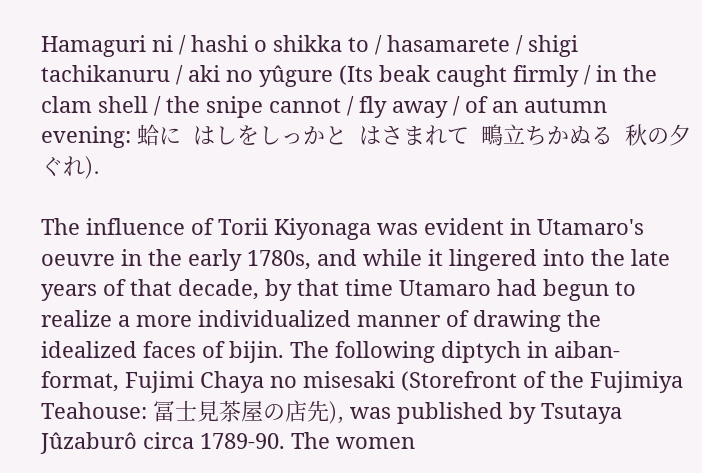Hamaguri ni / hashi o shikka to / hasamarete / shigi tachikanuru / aki no yûgure (Its beak caught firmly / in the clam shell / the snipe cannot / fly away / of an autumn evening: 蛤に  はしをしっかと  はさまれて  鴫立ちかぬる  秋の夕ぐれ).

The influence of Torii Kiyonaga was evident in Utamaro's oeuvre in the early 1780s, and while it lingered into the late years of that decade, by that time Utamaro had begun to realize a more individualized manner of drawing the idealized faces of bijin. The following diptych in aiban-format, Fujimi Chaya no misesaki (Storefront of the Fujimiya Teahouse: 冨士見茶屋の店先), was published by Tsutaya Jûzaburô circa 1789-90. The women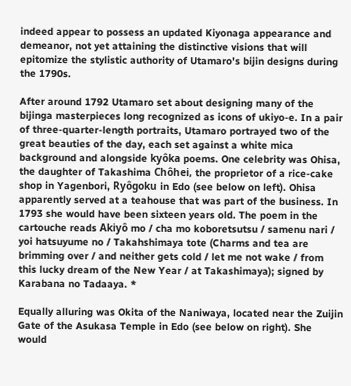indeed appear to possess an updated Kiyonaga appearance and demeanor, not yet attaining the distinctive visions that will epitomize the stylistic authority of Utamaro's bijin designs during the 1790s.

After around 1792 Utamaro set about designing many of the bijinga masterpieces long recognized as icons of ukiyo-e. In a pair of three-quarter-length portraits, Utamaro portrayed two of the great beauties of the day, each set against a white mica background and alongside kyôka poems. One celebrity was Ohisa, the daughter of Takashima Chôhei, the proprietor of a rice-cake shop in Yagenbori, Ryôgoku in Edo (see below on left). Ohisa apparently served at a teahouse that was part of the business. In 1793 she would have been sixteen years old. The poem in the cartouche reads Akiyô mo / cha mo koboretsutsu / samenu nari / yoi hatsuyume no / Takahshimaya tote (Charms and tea are brimming over / and neither gets cold / let me not wake / from this lucky dream of the New Year / at Takashimaya); signed by Karabana no Tadaaya. *

Equally alluring was Okita of the Naniwaya, located near the Zuijin Gate of the Asukasa Temple in Edo (see below on right). She would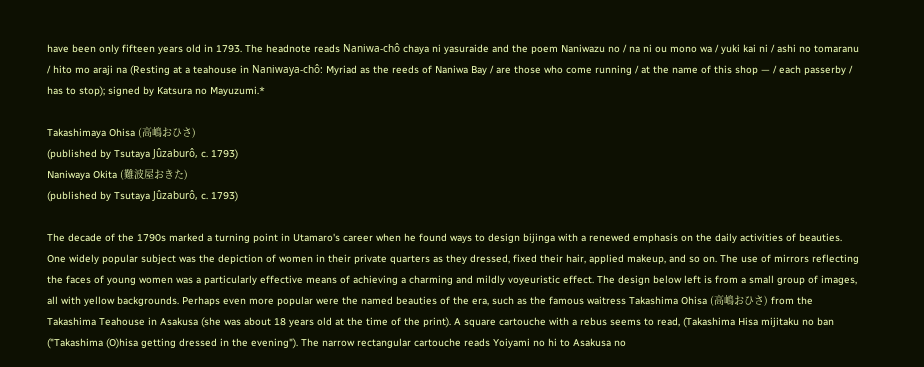have been only fifteen years old in 1793. The headnote reads Naniwa-chô chaya ni yasuraide and the poem Naniwazu no / na ni ou mono wa / yuki kai ni / ashi no tomaranu / hito mo araji na (Resting at a teahouse in Naniwaya-chô: Myriad as the reeds of Naniwa Bay / are those who come running / at the name of this shop — / each passerby / has to stop); signed by Katsura no Mayuzumi.*

Takashimaya Ohisa (高嶋おひさ)
(published by Tsutaya Jûzaburô, c. 1793)
Naniwaya Okita (難波屋おきた)
(published by Tsutaya Jûzaburô, c. 1793)

The decade of the 1790s marked a turning point in Utamaro's career when he found ways to design bijinga with a renewed emphasis on the daily activities of beauties. One widely popular subject was the depiction of women in their private quarters as they dressed, fixed their hair, applied makeup, and so on. The use of mirrors reflecting the faces of young women was a particularly effective means of achieving a charming and mildly voyeuristic effect. The design below left is from a small group of images, all with yellow backgrounds. Perhaps even more popular were the named beauties of the era, such as the famous waitress Takashima Ohisa (高嶋おひさ) from the Takashima Teahouse in Asakusa (she was about 18 years old at the time of the print). A square cartouche with a rebus seems to read, (Takashima Hisa mijitaku no ban ("Takashima (O)hisa getting dressed in the evening"). The narrow rectangular cartouche reads Yoiyami no hi to Asakusa no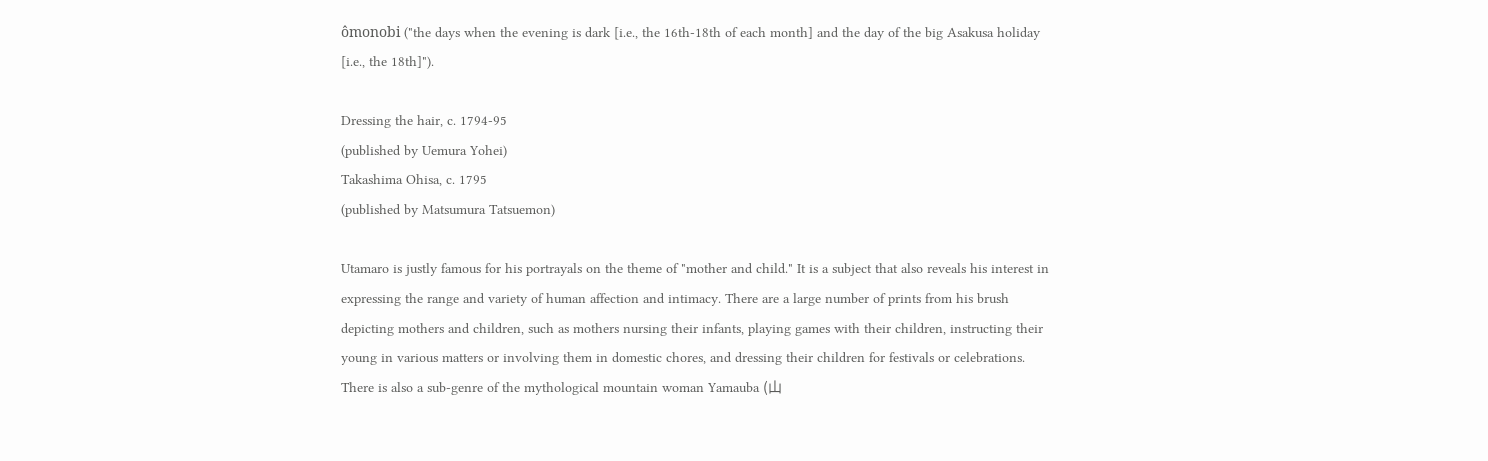ômonobi ("the days when the evening is dark [i.e., the 16th-18th of each month] and the day of the big Asakusa holiday [i.e., the 18th]").

Dressing the hair, c. 1794-95
(published by Uemura Yohei)
Takashima Ohisa, c. 1795
(published by Matsumura Tatsuemon)

Utamaro is justly famous for his portrayals on the theme of "mother and child." It is a subject that also reveals his interest in expressing the range and variety of human affection and intimacy. There are a large number of prints from his brush depicting mothers and children, such as mothers nursing their infants, playing games with their children, instructing their young in various matters or involving them in domestic chores, and dressing their children for festivals or celebrations. There is also a sub-genre of the mythological mountain woman Yamauba (山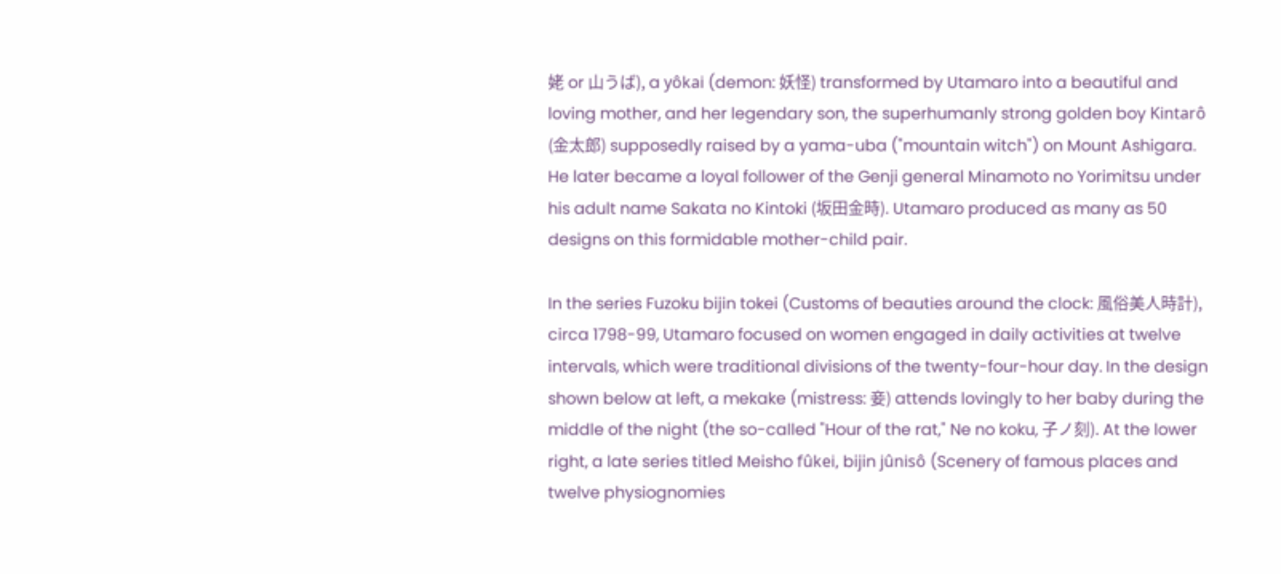姥 or 山うば), a yôkai (demon: 妖怪) transformed by Utamaro into a beautiful and loving mother, and her legendary son, the superhumanly strong golden boy Kintarô (金太郎) supposedly raised by a yama-uba ("mountain witch") on Mount Ashigara. He later became a loyal follower of the Genji general Minamoto no Yorimitsu under his adult name Sakata no Kintoki (坂田金時). Utamaro produced as many as 50 designs on this formidable mother-child pair.

In the series Fuzoku bijin tokei (Customs of beauties around the clock: 風俗美人時計), circa 1798-99, Utamaro focused on women engaged in daily activities at twelve intervals, which were traditional divisions of the twenty-four-hour day. In the design shown below at left, a mekake (mistress: 妾) attends lovingly to her baby during the middle of the night (the so-called "Hour of the rat," Ne no koku, 子ノ刻). At the lower right, a late series titled Meisho fûkei, bijin jûnisô (Scenery of famous places and twelve physiognomies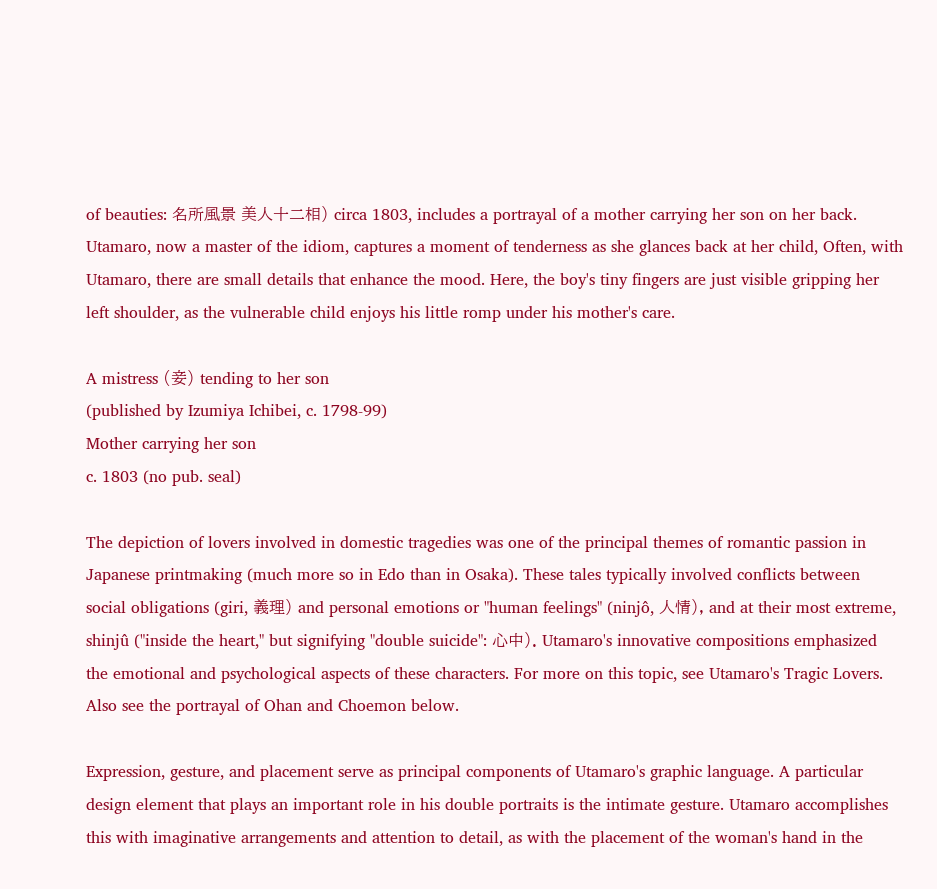of beauties: 名所風景 美人十二相) circa 1803, includes a portrayal of a mother carrying her son on her back. Utamaro, now a master of the idiom, captures a moment of tenderness as she glances back at her child, Often, with Utamaro, there are small details that enhance the mood. Here, the boy's tiny fingers are just visible gripping her left shoulder, as the vulnerable child enjoys his little romp under his mother's care.

A mistress (妾) tending to her son
(published by Izumiya Ichibei, c. 1798-99)
Mother carrying her son
c. 1803 (no pub. seal)

The depiction of lovers involved in domestic tragedies was one of the principal themes of romantic passion in Japanese printmaking (much more so in Edo than in Osaka). These tales typically involved conflicts between social obligations (giri, 義理) and personal emotions or "human feelings" (ninjô, 人情), and at their most extreme, shinjû ("inside the heart," but signifying "double suicide": 心中). Utamaro's innovative compositions emphasized the emotional and psychological aspects of these characters. For more on this topic, see Utamaro's Tragic Lovers. Also see the portrayal of Ohan and Choemon below.

Expression, gesture, and placement serve as principal components of Utamaro's graphic language. A particular design element that plays an important role in his double portraits is the intimate gesture. Utamaro accomplishes this with imaginative arrangements and attention to detail, as with the placement of the woman's hand in the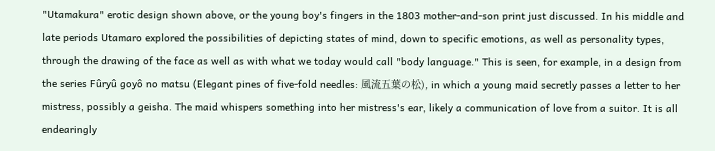"Utamakura" erotic design shown above, or the young boy's fingers in the 1803 mother-and-son print just discussed. In his middle and late periods Utamaro explored the possibilities of depicting states of mind, down to specific emotions, as well as personality types, through the drawing of the face as well as with what we today would call "body language." This is seen, for example, in a design from the series Fûryû goyô no matsu (Elegant pines of five-fold needles: 風流五葉の松), in which a young maid secretly passes a letter to her mistress, possibly a geisha. The maid whispers something into her mistress's ear, likely a communication of love from a suitor. It is all endearingly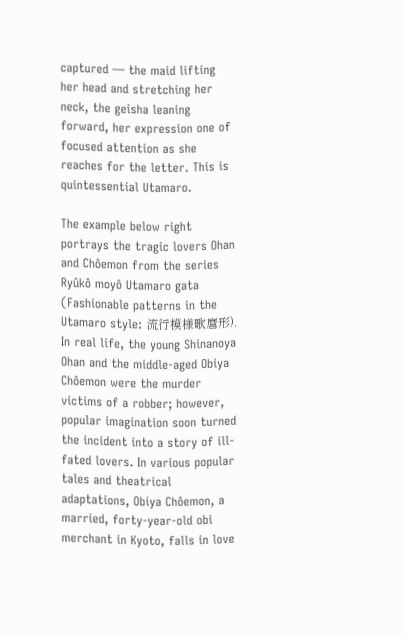captured — the maid lifting her head and stretching her neck, the geisha leaning forward, her expression one of focused attention as she reaches for the letter. This is quintessential Utamaro.

The example below right portrays the tragic lovers Ohan and Chôemon from the series Ryûkô moyô Utamaro gata (Fashionable patterns in the Utamaro style: 流行模様歌麿形). In real life, the young Shinanoya Ohan and the middle-aged Obiya Chôemon were the murder victims of a robber; however, popular imagination soon turned the incident into a story of ill-fated lovers. In various popular tales and theatrical adaptations, Obiya Chôemon, a married, forty-year-old obi merchant in Kyoto, falls in love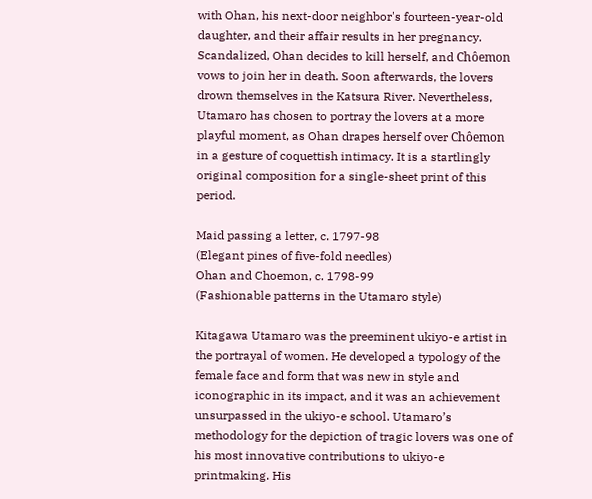with Ohan, his next-door neighbor's fourteen-year-old daughter, and their affair results in her pregnancy. Scandalized, Ohan decides to kill herself, and Chôemon vows to join her in death. Soon afterwards, the lovers drown themselves in the Katsura River. Nevertheless, Utamaro has chosen to portray the lovers at a more playful moment, as Ohan drapes herself over Chôemon in a gesture of coquettish intimacy. It is a startlingly original composition for a single-sheet print of this period.

Maid passing a letter, c. 1797-98
(Elegant pines of five-fold needles)
Ohan and Choemon, c. 1798-99
(Fashionable patterns in the Utamaro style)

Kitagawa Utamaro was the preeminent ukiyo-e artist in the portrayal of women. He developed a typology of the female face and form that was new in style and iconographic in its impact, and it was an achievement unsurpassed in the ukiyo-e school. Utamaro’s methodology for the depiction of tragic lovers was one of his most innovative contributions to ukiyo-e printmaking. His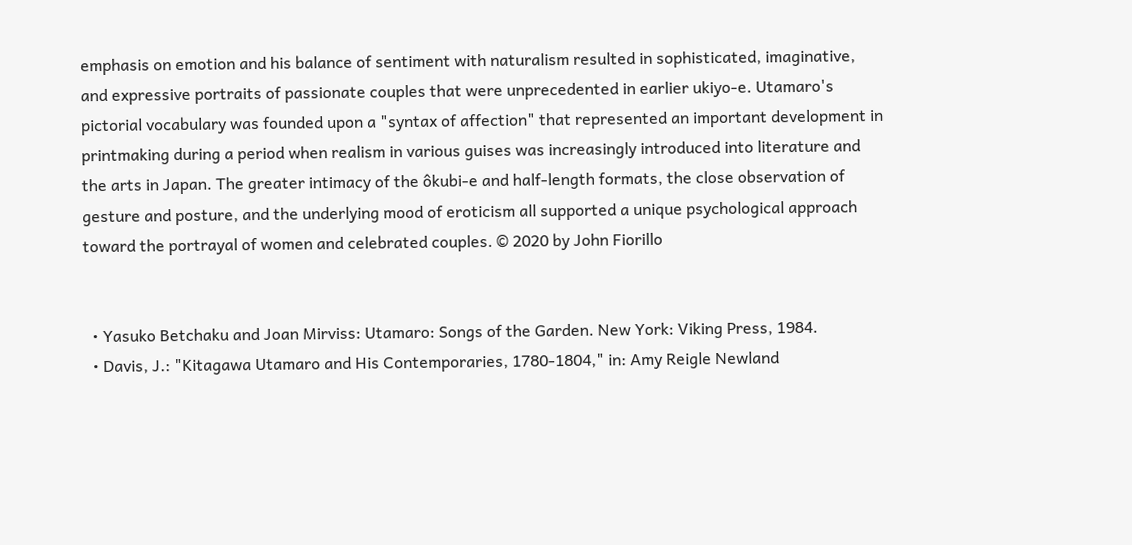emphasis on emotion and his balance of sentiment with naturalism resulted in sophisticated, imaginative, and expressive portraits of passionate couples that were unprecedented in earlier ukiyo-e. Utamaro's pictorial vocabulary was founded upon a "syntax of affection" that represented an important development in printmaking during a period when realism in various guises was increasingly introduced into literature and the arts in Japan. The greater intimacy of the ôkubi-e and half-length formats, the close observation of gesture and posture, and the underlying mood of eroticism all supported a unique psychological approach toward the portrayal of women and celebrated couples. © 2020 by John Fiorillo


  • Yasuko Betchaku and Joan Mirviss: Utamaro: Songs of the Garden. New York: Viking Press, 1984.
  • Davis, J.: "Kitagawa Utamaro and His Contemporaries, 1780-1804," in: Amy Reigle Newland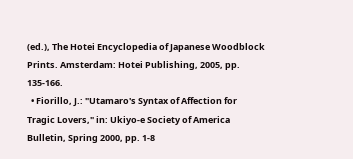(ed.), The Hotei Encyclopedia of Japanese Woodblock Prints. Amsterdam: Hotei Publishing, 2005, pp. 135-166.
  • Fiorillo, J.: "Utamaro's Syntax of Affection for Tragic Lovers," in: Ukiyo-e Society of America Bulletin, Spring 2000, pp. 1-8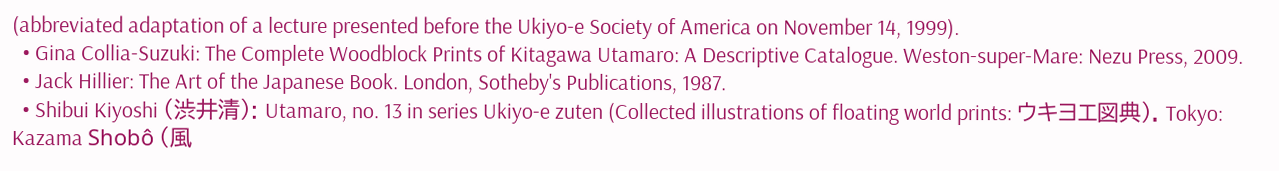(abbreviated adaptation of a lecture presented before the Ukiyo-e Society of America on November 14, 1999).
  • Gina Collia-Suzuki: The Complete Woodblock Prints of Kitagawa Utamaro: A Descriptive Catalogue. Weston-super-Mare: Nezu Press, 2009.
  • Jack Hillier: The Art of the Japanese Book. London, Sotheby's Publications, 1987.
  • Shibui Kiyoshi (渋井清): Utamaro, no. 13 in series Ukiyo-e zuten (Collected illustrations of floating world prints: ウキヨエ図典). Tokyo: Kazama Shobô (風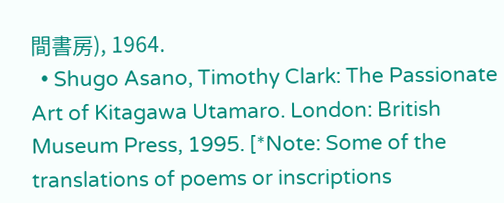間書房), 1964.
  • Shugo Asano, Timothy Clark: The Passionate Art of Kitagawa Utamaro. London: British Museum Press, 1995. [*Note: Some of the translations of poems or inscriptions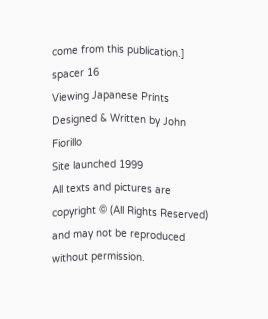come from this publication.]
spacer 16
Viewing Japanese Prints
Designed & Written by John Fiorillo
Site launched 1999
All texts and pictures are copyright © (All Rights Reserved)
and may not be reproduced without permission.